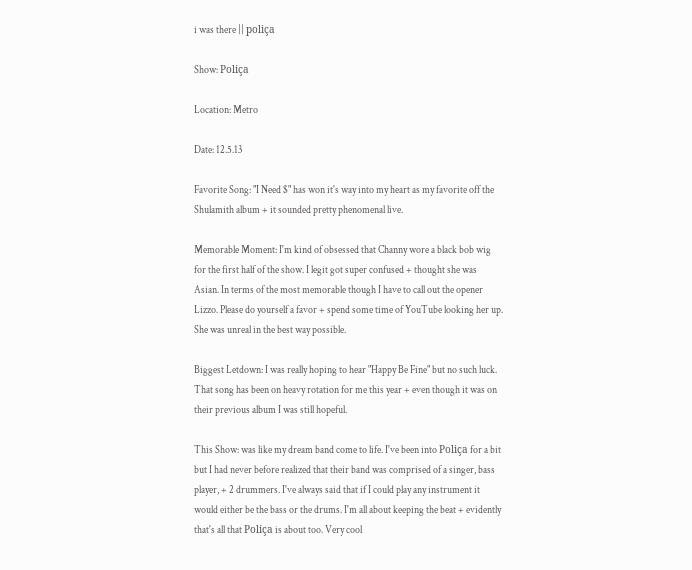i was there || poliça

Show: Poliça

Location: Metro

Date: 12.5.13

Favorite Song: "I Need $" has won it's way into my heart as my favorite off the Shulamith album + it sounded pretty phenomenal live.

Memorable Moment: I'm kind of obsessed that Channy wore a black bob wig for the first half of the show. I legit got super confused + thought she was Asian. In terms of the most memorable though I have to call out the opener Lizzo. Please do yourself a favor + spend some time of YouTube looking her up. She was unreal in the best way possible.

Biggest Letdown: I was really hoping to hear "Happy Be Fine" but no such luck. That song has been on heavy rotation for me this year + even though it was on their previous album I was still hopeful.

This Show: was like my dream band come to life. I've been into Poliça for a bit but I had never before realized that their band was comprised of a singer, bass player, + 2 drummers. I've always said that if I could play any instrument it would either be the bass or the drums. I'm all about keeping the beat + evidently that's all that Poliça is about too. Very cool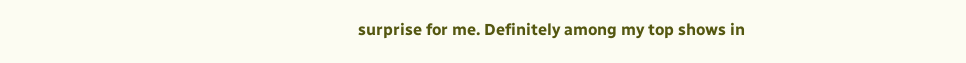surprise for me. Definitely among my top shows in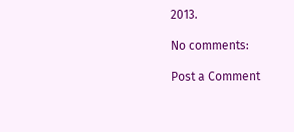2013.

No comments:

Post a Comment